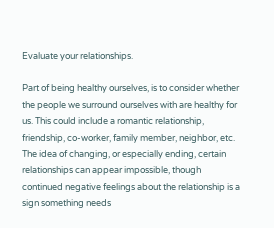Evaluate your relationships.

Part of being healthy ourselves, is to consider whether the people we surround ourselves with are healthy for us. This could include a romantic relationship, friendship, co-worker, family member, neighbor, etc. The idea of changing, or especially ending, certain relationships can appear impossible, though continued negative feelings about the relationship is a sign something needs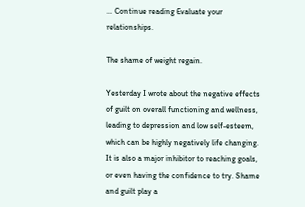… Continue reading Evaluate your relationships.

The shame of weight regain.

Yesterday I wrote about the negative effects of guilt on overall functioning and wellness, leading to depression and low self-esteem, which can be highly negatively life changing. It is also a major inhibitor to reaching goals, or even having the confidence to try. Shame and guilt play a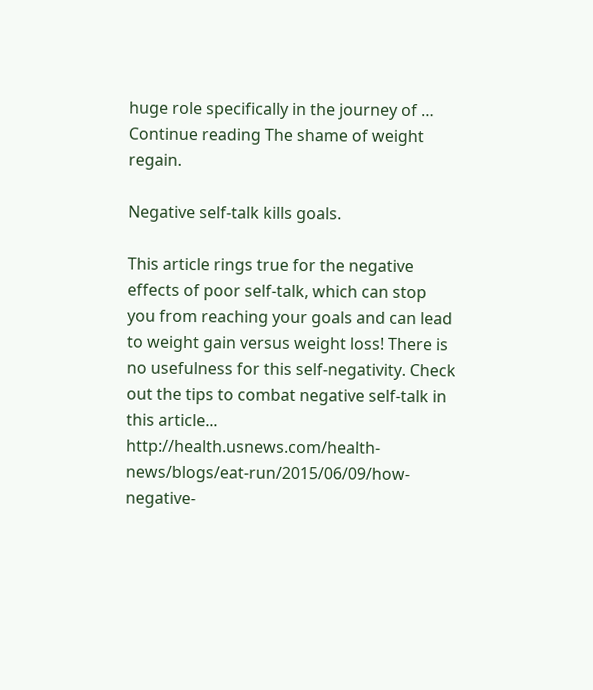huge role specifically in the journey of … Continue reading The shame of weight regain.

Negative self-talk kills goals.

This article rings true for the negative effects of poor self-talk, which can stop you from reaching your goals and can lead to weight gain versus weight loss! There is no usefulness for this self-negativity. Check out the tips to combat negative self-talk in this article... http://health.usnews.com/health-news/blogs/eat-run/2015/06/09/how-negative-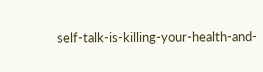self-talk-is-killing-your-health-and-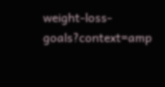weight-loss-goals?context=amp